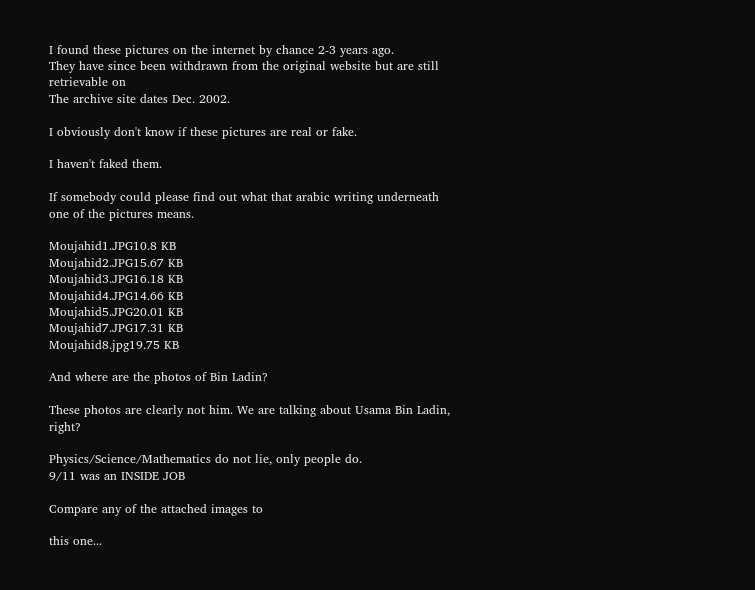I found these pictures on the internet by chance 2-3 years ago.
They have since been withdrawn from the original website but are still retrievable on
The archive site dates Dec. 2002.

I obviously don't know if these pictures are real or fake.

I haven't faked them.

If somebody could please find out what that arabic writing underneath one of the pictures means.

Moujahid1.JPG10.8 KB
Moujahid2.JPG15.67 KB
Moujahid3.JPG16.18 KB
Moujahid4.JPG14.66 KB
Moujahid5.JPG20.01 KB
Moujahid7.JPG17.31 KB
Moujahid8.jpg19.75 KB

And where are the photos of Bin Ladin?

These photos are clearly not him. We are talking about Usama Bin Ladin, right?

Physics/Science/Mathematics do not lie, only people do.
9/11 was an INSIDE JOB

Compare any of the attached images to

this one...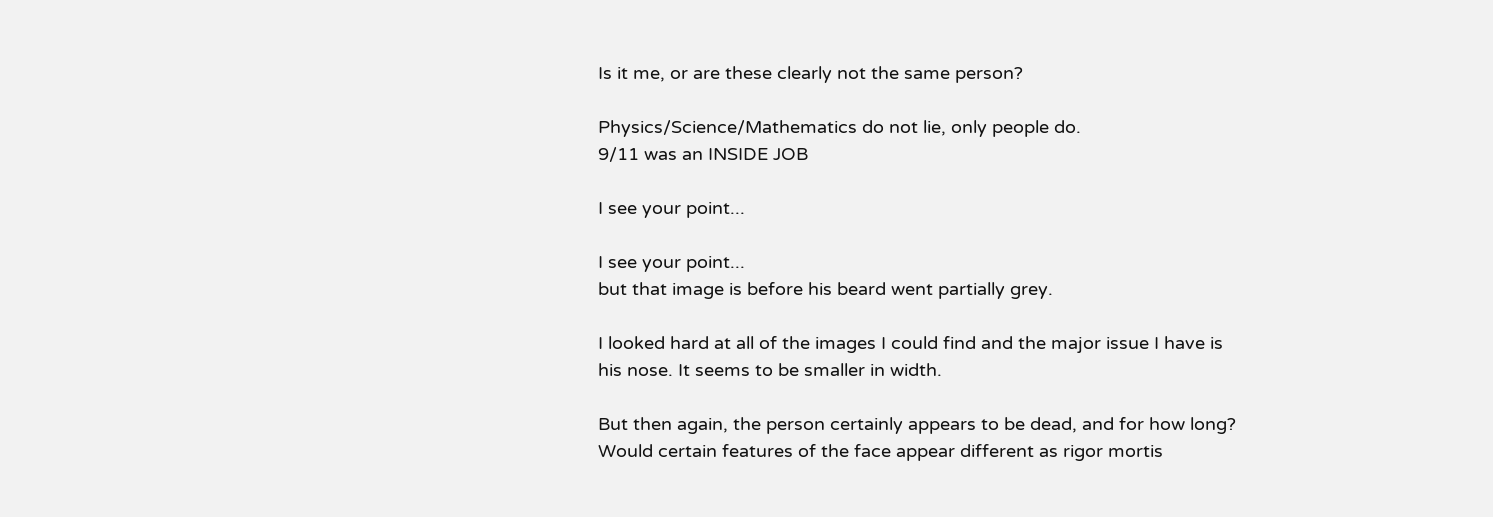Is it me, or are these clearly not the same person?

Physics/Science/Mathematics do not lie, only people do.
9/11 was an INSIDE JOB

I see your point...

I see your point...
but that image is before his beard went partially grey.

I looked hard at all of the images I could find and the major issue I have is his nose. It seems to be smaller in width.

But then again, the person certainly appears to be dead, and for how long? Would certain features of the face appear different as rigor mortis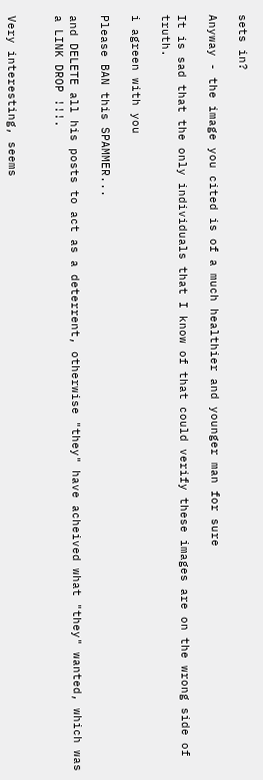sets in?

Anyway - the image you cited is of a much healthier and younger man for sure

It is sad that the only individuals that I know of that could verify these images are on the wrong side of truth.

i agreen with you

Please BAN this SPAMMER...

and DELETE all his posts to act as a deterrent, otherwise "they" have acheived what "they" wanted, which was a LINK DROP !!!.


Very interesting, seems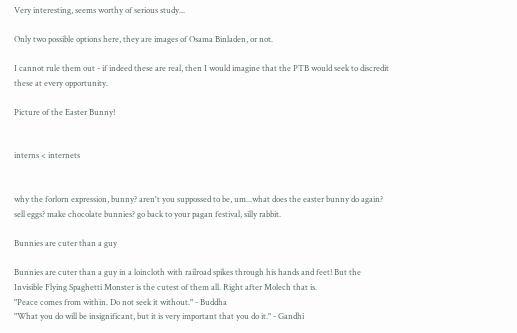Very interesting, seems worthy of serious study...

Only two possible options here, they are images of Osama Binladen, or not.

I cannot rule them out - if indeed these are real, then I would imagine that the PTB would seek to discredit these at every opportunity.

Picture of the Easter Bunny!


interns < internets


why the forlorn expression, bunny? aren't you suppossed to be, um...what does the easter bunny do again? sell eggs? make chocolate bunnies? go back to your pagan festival, silly rabbit.

Bunnies are cuter than a guy

Bunnies are cuter than a guy in a loincloth with railroad spikes through his hands and feet! But the Invisible Flying Spaghetti Monster is the cutest of them all. Right after Molech that is.
"Peace comes from within. Do not seek it without." - Buddha
"What you do will be insignificant, but it is very important that you do it." - Gandhi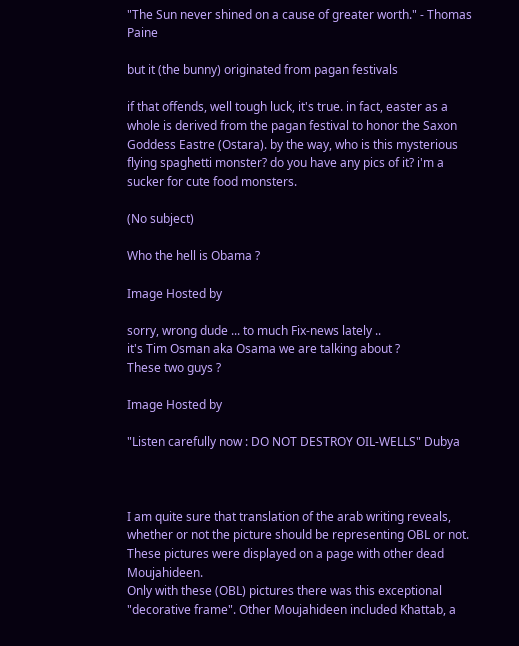"The Sun never shined on a cause of greater worth." - Thomas Paine

but it (the bunny) originated from pagan festivals

if that offends, well tough luck, it's true. in fact, easter as a whole is derived from the pagan festival to honor the Saxon Goddess Eastre (Ostara). by the way, who is this mysterious flying spaghetti monster? do you have any pics of it? i'm a sucker for cute food monsters.

(No subject)

Who the hell is Obama ?

Image Hosted by

sorry, wrong dude ... to much Fix-news lately ..
it's Tim Osman aka Osama we are talking about ?
These two guys ?

Image Hosted by

"Listen carefully now : DO NOT DESTROY OIL-WELLS" Dubya



I am quite sure that translation of the arab writing reveals, whether or not the picture should be representing OBL or not.
These pictures were displayed on a page with other dead Moujahideen.
Only with these (OBL) pictures there was this exceptional "decorative frame". Other Moujahideen included Khattab, a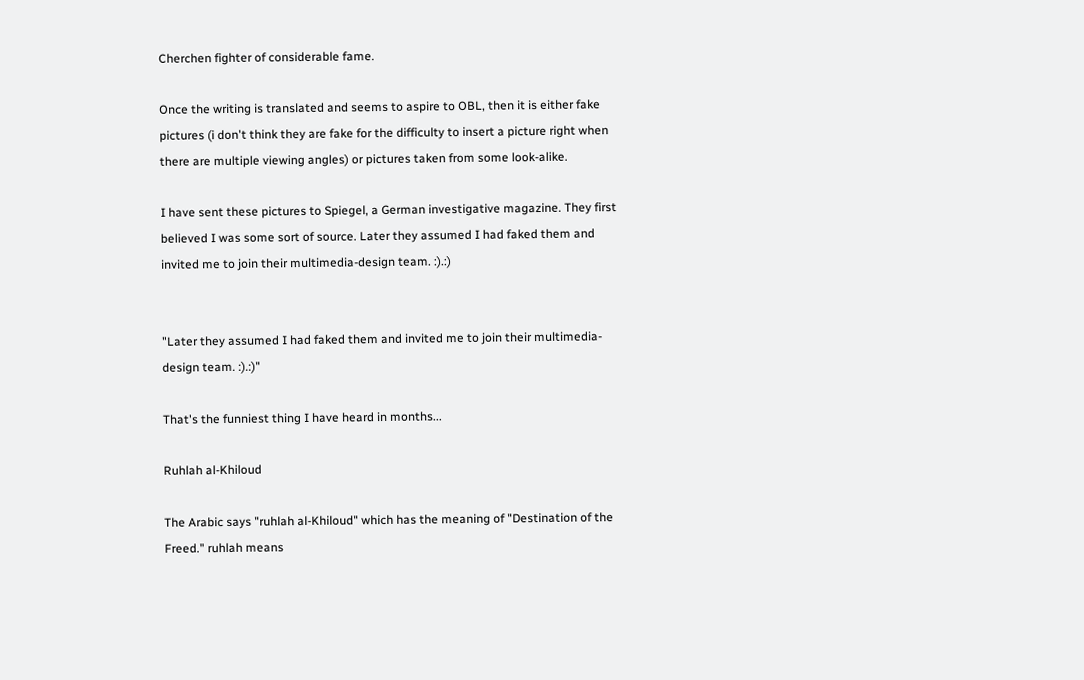Cherchen fighter of considerable fame.

Once the writing is translated and seems to aspire to OBL, then it is either fake pictures (i don't think they are fake for the difficulty to insert a picture right when there are multiple viewing angles) or pictures taken from some look-alike.

I have sent these pictures to Spiegel, a German investigative magazine. They first believed I was some sort of source. Later they assumed I had faked them and invited me to join their multimedia-design team. :).:)


"Later they assumed I had faked them and invited me to join their multimedia-design team. :).:)"

That's the funniest thing I have heard in months...

Ruhlah al-Khiloud

The Arabic says "ruhlah al-Khiloud" which has the meaning of "Destination of the Freed." ruhlah means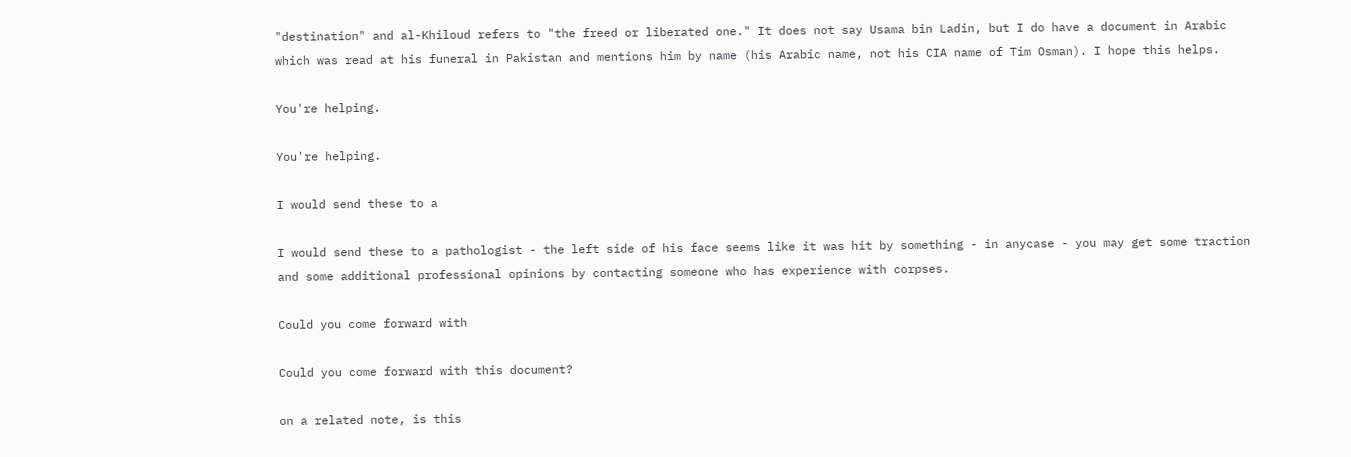"destination" and al-Khiloud refers to "the freed or liberated one." It does not say Usama bin Ladin, but I do have a document in Arabic which was read at his funeral in Pakistan and mentions him by name (his Arabic name, not his CIA name of Tim Osman). I hope this helps.

You're helping.

You're helping.

I would send these to a

I would send these to a pathologist - the left side of his face seems like it was hit by something - in anycase - you may get some traction and some additional professional opinions by contacting someone who has experience with corpses.

Could you come forward with

Could you come forward with this document?

on a related note, is this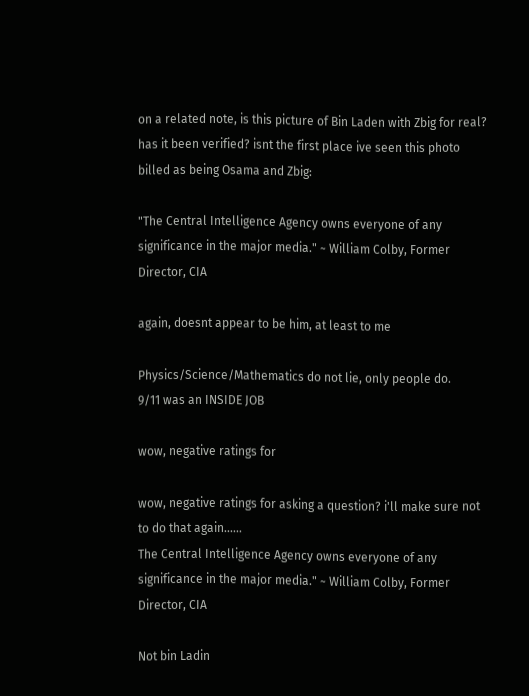on a related note, is this picture of Bin Laden with Zbig for real? has it been verified? isnt the first place ive seen this photo billed as being Osama and Zbig:

"The Central Intelligence Agency owns everyone of any significance in the major media." ~ William Colby, Former Director, CIA

again, doesnt appear to be him, at least to me

Physics/Science/Mathematics do not lie, only people do.
9/11 was an INSIDE JOB

wow, negative ratings for

wow, negative ratings for asking a question? i'll make sure not to do that again......
The Central Intelligence Agency owns everyone of any significance in the major media." ~ William Colby, Former Director, CIA

Not bin Ladin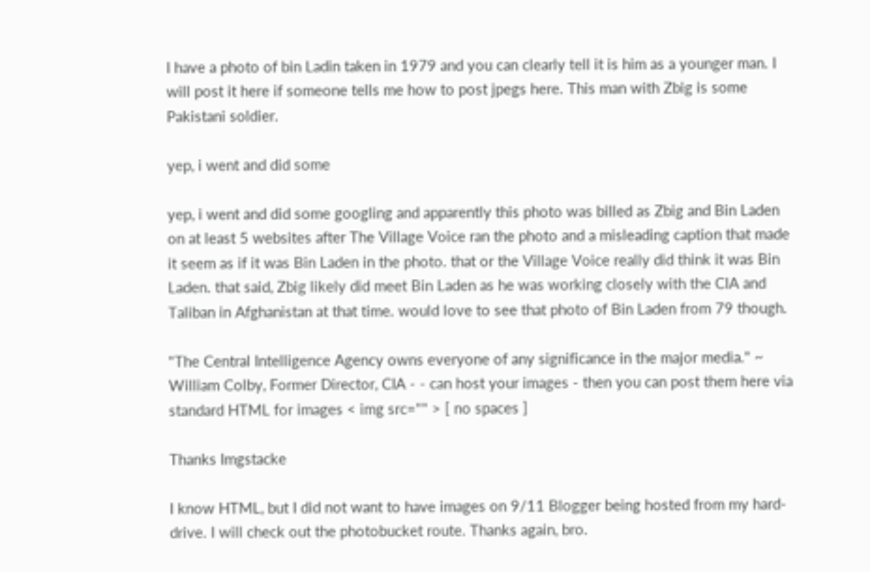I have a photo of bin Ladin taken in 1979 and you can clearly tell it is him as a younger man. I will post it here if someone tells me how to post jpegs here. This man with Zbig is some Pakistani soldier.

yep, i went and did some

yep, i went and did some googling and apparently this photo was billed as Zbig and Bin Laden on at least 5 websites after The Village Voice ran the photo and a misleading caption that made it seem as if it was Bin Laden in the photo. that or the Village Voice really did think it was Bin Laden. that said, Zbig likely did meet Bin Laden as he was working closely with the CIA and Taliban in Afghanistan at that time. would love to see that photo of Bin Laden from 79 though.

"The Central Intelligence Agency owns everyone of any significance in the major media." ~ William Colby, Former Director, CIA - - can host your images - then you can post them here via standard HTML for images < img src="" > [ no spaces ]

Thanks Imgstacke

I know HTML, but I did not want to have images on 9/11 Blogger being hosted from my hard-drive. I will check out the photobucket route. Thanks again, bro.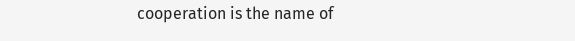cooperation is the name of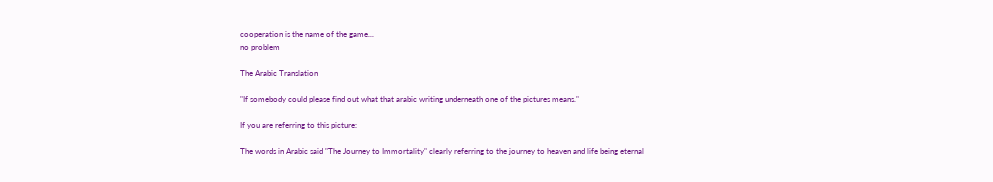cooperation is the name of the game...
no problem

The Arabic Translation

"If somebody could please find out what that arabic writing underneath one of the pictures means."

If you are referring to this picture:

The words in Arabic said "The Journey to Immortality" clearly referring to the journey to heaven and life being eternal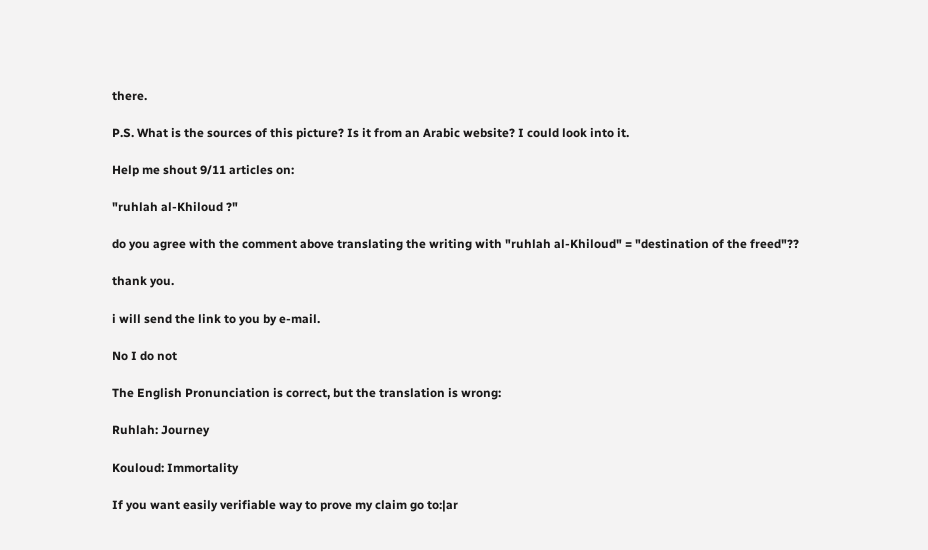there.

P.S. What is the sources of this picture? Is it from an Arabic website? I could look into it.

Help me shout 9/11 articles on:

"ruhlah al-Khiloud ?"

do you agree with the comment above translating the writing with "ruhlah al-Khiloud" = "destination of the freed"??

thank you.

i will send the link to you by e-mail.

No I do not

The English Pronunciation is correct, but the translation is wrong:

Ruhlah: Journey

Kouloud: Immortality

If you want easily verifiable way to prove my claim go to:|ar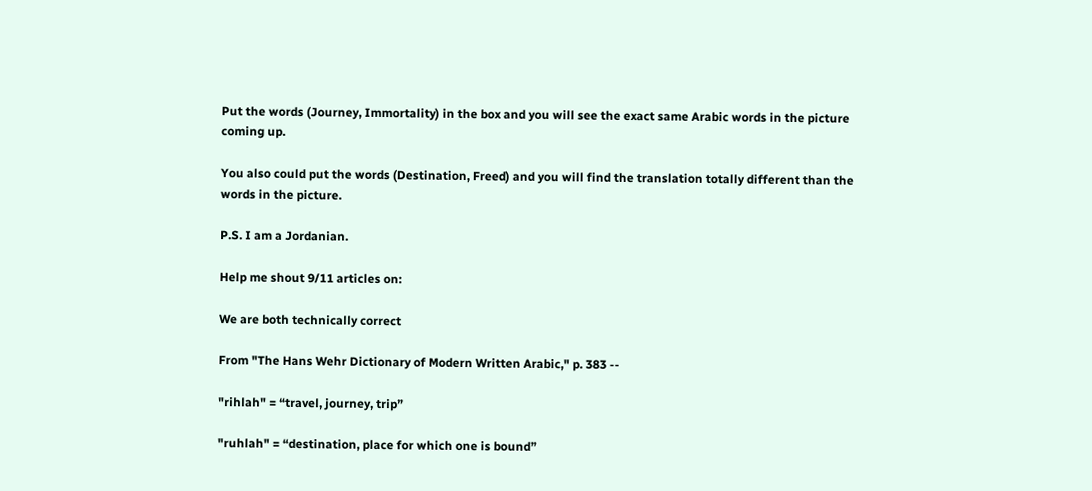Put the words (Journey, Immortality) in the box and you will see the exact same Arabic words in the picture coming up.

You also could put the words (Destination, Freed) and you will find the translation totally different than the words in the picture.

P.S. I am a Jordanian.

Help me shout 9/11 articles on:

We are both technically correct

From "The Hans Wehr Dictionary of Modern Written Arabic," p. 383 --

"rihlah" = “travel, journey, trip”

"ruhlah" = “destination, place for which one is bound”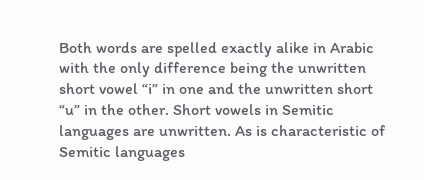Both words are spelled exactly alike in Arabic with the only difference being the unwritten short vowel “i” in one and the unwritten short “u” in the other. Short vowels in Semitic languages are unwritten. As is characteristic of Semitic languages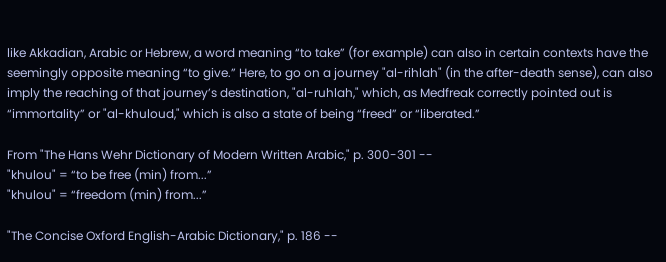like Akkadian, Arabic or Hebrew, a word meaning “to take” (for example) can also in certain contexts have the seemingly opposite meaning “to give.” Here, to go on a journey "al-rihlah" (in the after-death sense), can also imply the reaching of that journey’s destination, "al-ruhlah," which, as Medfreak correctly pointed out is “immortality” or "al-khuloud," which is also a state of being “freed” or “liberated.”

From "The Hans Wehr Dictionary of Modern Written Arabic," p. 300-301 --
"khulou" = “to be free (min) from...”
"khulou" = “freedom (min) from...”

"The Concise Oxford English-Arabic Dictionary," p. 186 --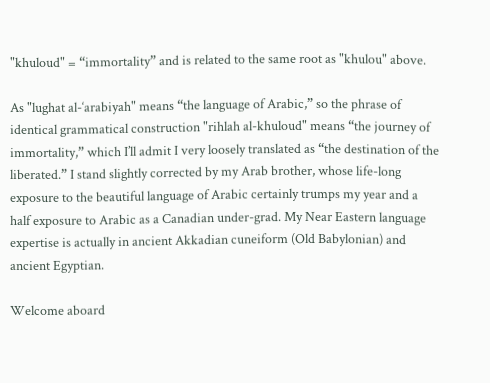"khuloud" = “immortality” and is related to the same root as "khulou" above.

As "lughat al-‘arabiyah" means “the language of Arabic,” so the phrase of identical grammatical construction "rihlah al-khuloud" means “the journey of immortality,” which I’ll admit I very loosely translated as “the destination of the liberated.” I stand slightly corrected by my Arab brother, whose life-long exposure to the beautiful language of Arabic certainly trumps my year and a half exposure to Arabic as a Canadian under-grad. My Near Eastern language expertise is actually in ancient Akkadian cuneiform (Old Babylonian) and ancient Egyptian.

Welcome aboard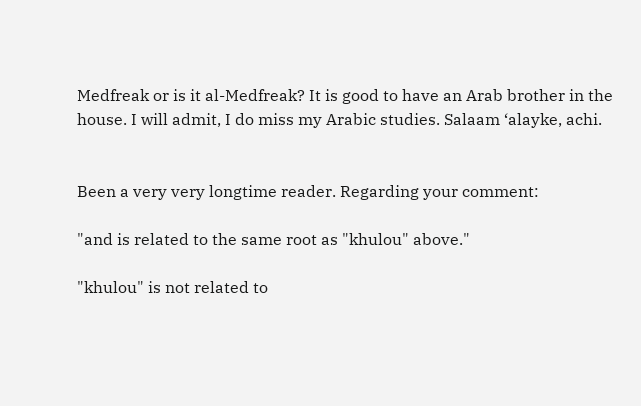Medfreak or is it al-Medfreak? It is good to have an Arab brother in the house. I will admit, I do miss my Arabic studies. Salaam ‘alayke, achi.


Been a very very longtime reader. Regarding your comment:

"and is related to the same root as "khulou" above."

"khulou" is not related to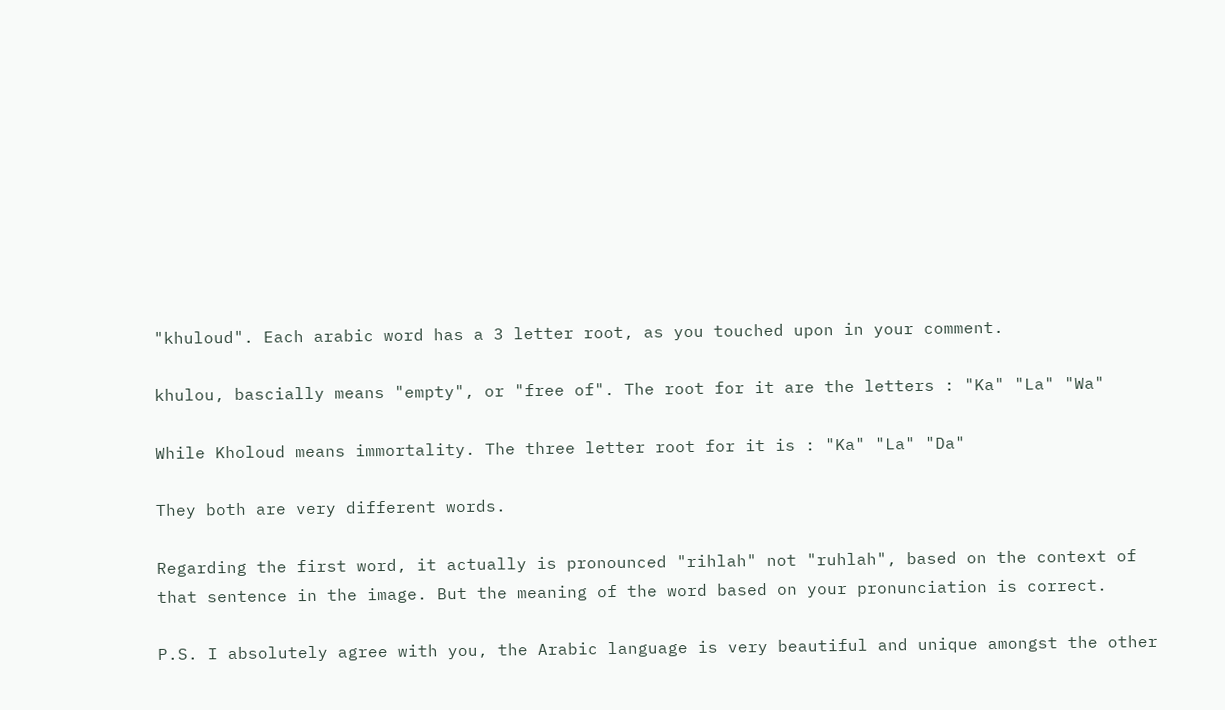"khuloud". Each arabic word has a 3 letter root, as you touched upon in your comment.

khulou, bascially means "empty", or "free of". The root for it are the letters : "Ka" "La" "Wa"

While Kholoud means immortality. The three letter root for it is : "Ka" "La" "Da"

They both are very different words.

Regarding the first word, it actually is pronounced "rihlah" not "ruhlah", based on the context of that sentence in the image. But the meaning of the word based on your pronunciation is correct.

P.S. I absolutely agree with you, the Arabic language is very beautiful and unique amongst the other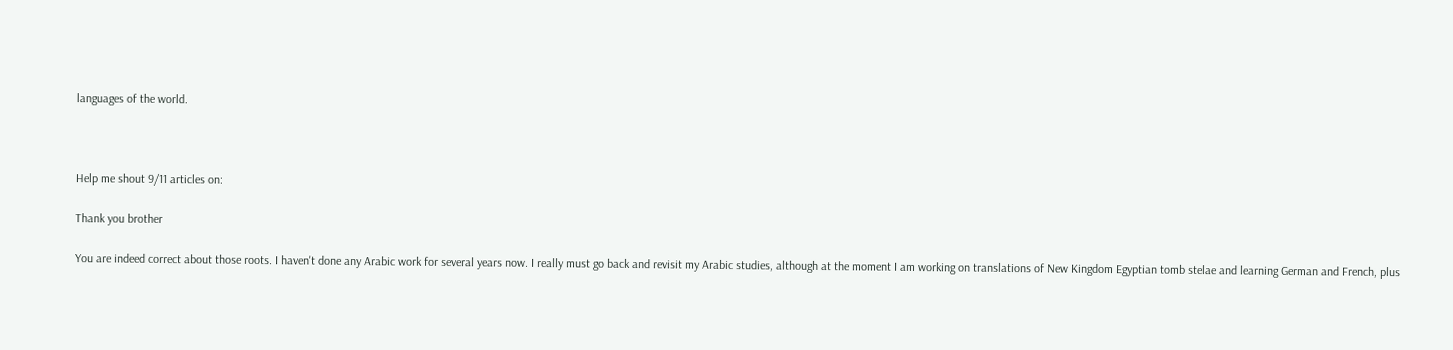languages of the world.



Help me shout 9/11 articles on:

Thank you brother

You are indeed correct about those roots. I haven't done any Arabic work for several years now. I really must go back and revisit my Arabic studies, although at the moment I am working on translations of New Kingdom Egyptian tomb stelae and learning German and French, plus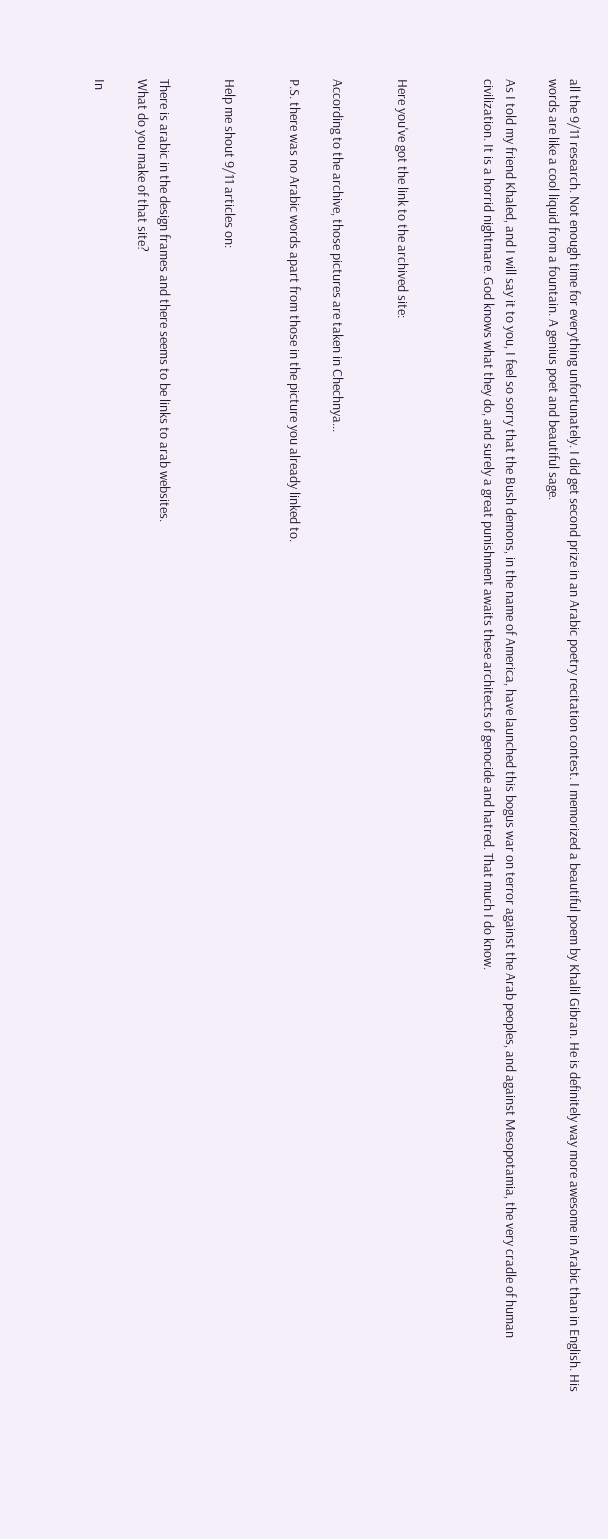all the 9/11 research. Not enough time for everything unfortunately. I did get second prize in an Arabic poetry recitation contest. I memorized a beautiful poem by Khalil Gibran. He is definitely way more awesome in Arabic than in English. His words are like a cool liquid from a fountain. A genius poet and beautiful sage.

As I told my friend Khaled, and I will say it to you, I feel so sorry that the Bush demons, in the name of America, have launched this bogus war on terror against the Arab peoples, and against Mesopotamia, the very cradle of human civilization. It is a horrid nightmare. God knows what they do, and surely a great punishment awaits these architects of genocide and hatred. That much I do know.



Here you've got the link to the archived site:


According to the archive, those pictures are taken in Chechnya...

P.S. there was no Arabic words apart from those in the picture you already linked to.


Help me shout 9/11 articles on:


There is arabic in the design frames and there seems to be links to arab websites.
What do you make of that site?

In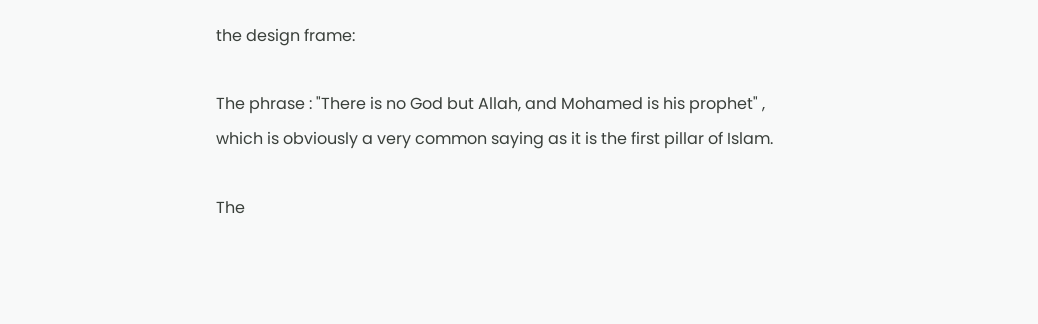the design frame:

The phrase : "There is no God but Allah, and Mohamed is his prophet" , which is obviously a very common saying as it is the first pillar of Islam.

The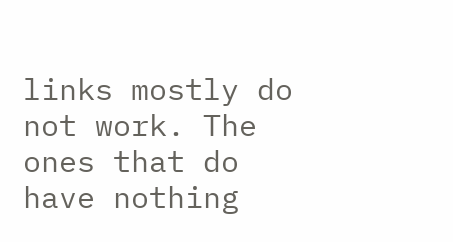links mostly do not work. The ones that do have nothing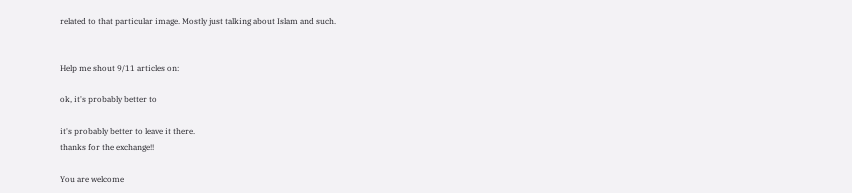related to that particular image. Mostly just talking about Islam and such.


Help me shout 9/11 articles on:

ok, it's probably better to

it's probably better to leave it there.
thanks for the exchange!!

You are welcome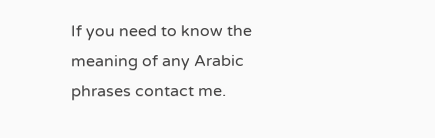If you need to know the meaning of any Arabic phrases contact me.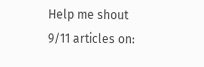Help me shout 9/11 articles on: